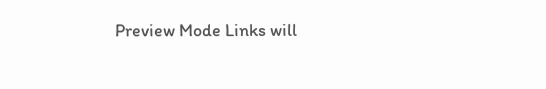Preview Mode Links will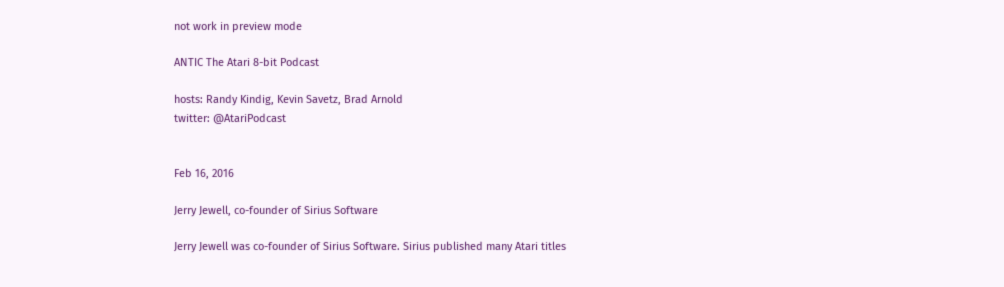not work in preview mode

ANTIC The Atari 8-bit Podcast

hosts: Randy Kindig, Kevin Savetz, Brad Arnold
twitter: @AtariPodcast


Feb 16, 2016

Jerry Jewell, co-founder of Sirius Software

Jerry Jewell was co-founder of Sirius Software. Sirius published many Atari titles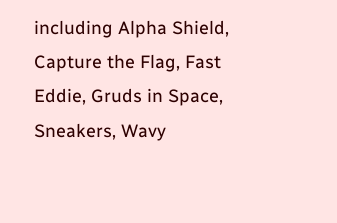including Alpha Shield, Capture the Flag, Fast Eddie, Gruds in Space, Sneakers, Wavy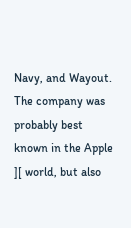Navy, and Wayout. The company was probably best known in the Apple ][ world, but also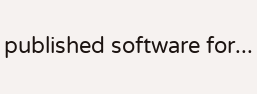published software for...